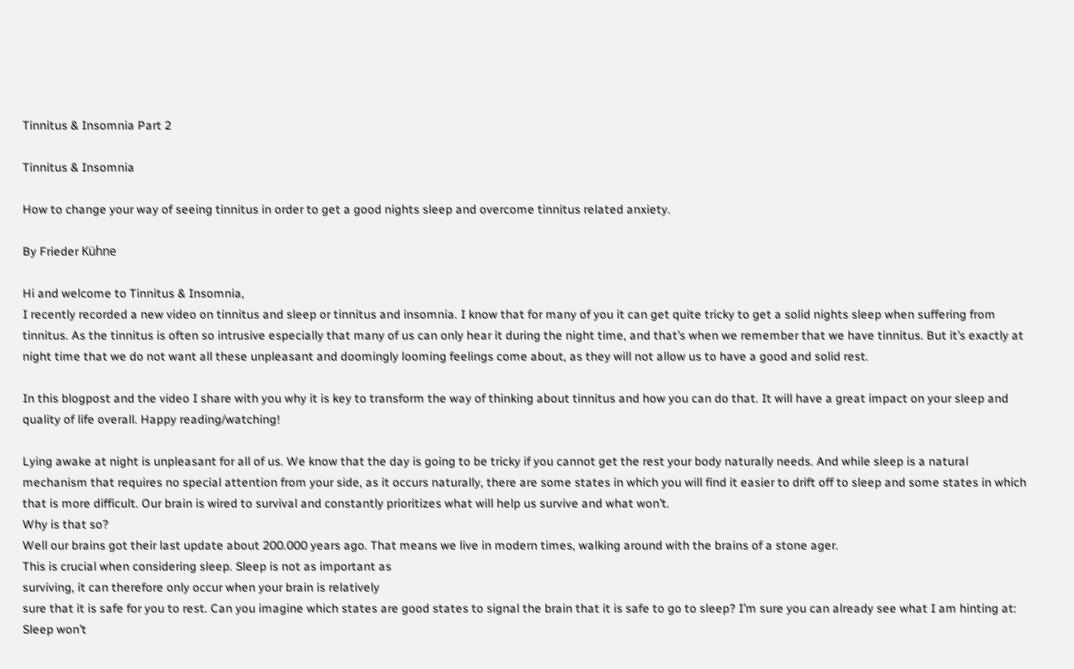Tinnitus & Insomnia Part 2

Tinnitus & Insomnia

How to change your way of seeing tinnitus in order to get a good nights sleep and overcome tinnitus related anxiety.

By Frieder Kühne

Hi and welcome to Tinnitus & Insomnia,
I recently recorded a new video on tinnitus and sleep or tinnitus and insomnia. I know that for many of you it can get quite tricky to get a solid nights sleep when suffering from tinnitus. As the tinnitus is often so intrusive especially that many of us can only hear it during the night time, and that’s when we remember that we have tinnitus. But it’s exactly at night time that we do not want all these unpleasant and doomingly looming feelings come about, as they will not allow us to have a good and solid rest.

In this blogpost and the video I share with you why it is key to transform the way of thinking about tinnitus and how you can do that. It will have a great impact on your sleep and quality of life overall. Happy reading/watching!

Lying awake at night is unpleasant for all of us. We know that the day is going to be tricky if you cannot get the rest your body naturally needs. And while sleep is a natural mechanism that requires no special attention from your side, as it occurs naturally, there are some states in which you will find it easier to drift off to sleep and some states in which that is more difficult. Our brain is wired to survival and constantly prioritizes what will help us survive and what won’t.
Why is that so?
Well our brains got their last update about 200.000 years ago. That means we live in modern times, walking around with the brains of a stone ager.
This is crucial when considering sleep. Sleep is not as important as
surviving, it can therefore only occur when your brain is relatively
sure that it is safe for you to rest. Can you imagine which states are good states to signal the brain that it is safe to go to sleep? I’m sure you can already see what I am hinting at:
Sleep won’t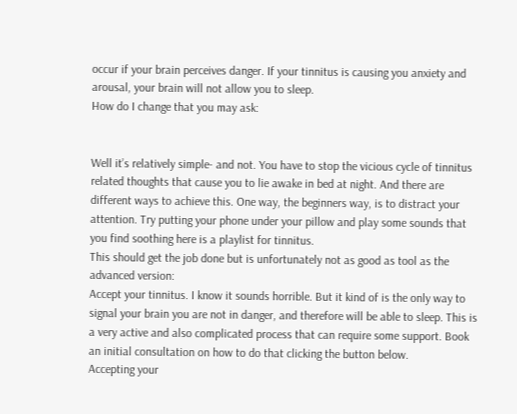occur if your brain perceives danger. If your tinnitus is causing you anxiety and arousal, your brain will not allow you to sleep.
How do I change that you may ask:


Well it’s relatively simple- and not. You have to stop the vicious cycle of tinnitus related thoughts that cause you to lie awake in bed at night. And there are different ways to achieve this. One way, the beginners way, is to distract your attention. Try putting your phone under your pillow and play some sounds that you find soothing here is a playlist for tinnitus.
This should get the job done but is unfortunately not as good as tool as the advanced version:
Accept your tinnitus. I know it sounds horrible. But it kind of is the only way to signal your brain you are not in danger, and therefore will be able to sleep. This is a very active and also complicated process that can require some support. Book an initial consultation on how to do that clicking the button below.
Accepting your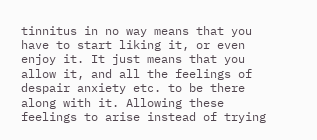tinnitus in no way means that you have to start liking it, or even enjoy it. It just means that you allow it, and all the feelings of despair anxiety etc. to be there along with it. Allowing these feelings to arise instead of trying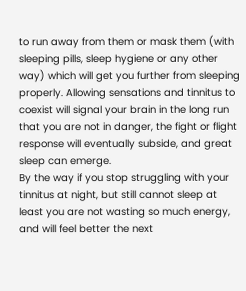to run away from them or mask them (with sleeping pills, sleep hygiene or any other way) which will get you further from sleeping properly. Allowing sensations and tinnitus to coexist will signal your brain in the long run that you are not in danger, the fight or flight response will eventually subside, and great sleep can emerge.
By the way if you stop struggling with your tinnitus at night, but still cannot sleep at least you are not wasting so much energy, and will feel better the next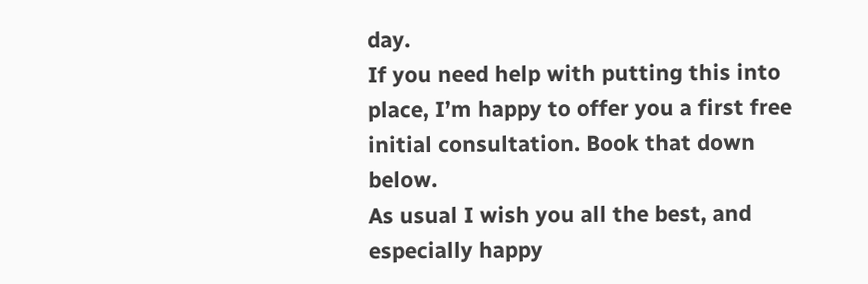day.
If you need help with putting this into place, I’m happy to offer you a first free initial consultation. Book that down below.
As usual I wish you all the best, and especially happy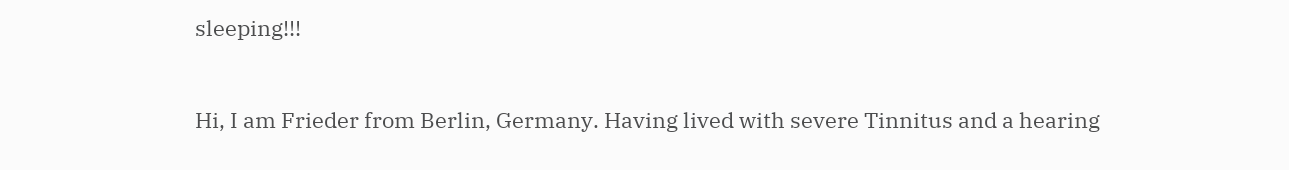sleeping!!!


Hi, I am Frieder from Berlin, Germany. Having lived with severe Tinnitus and a hearing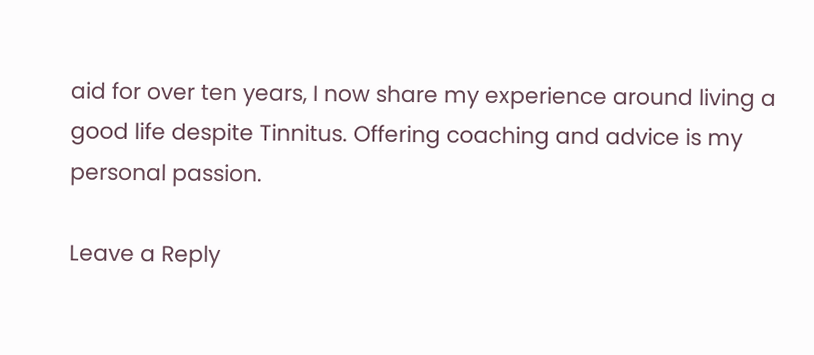aid for over ten years, I now share my experience around living a good life despite Tinnitus. Offering coaching and advice is my personal passion.

Leave a Reply